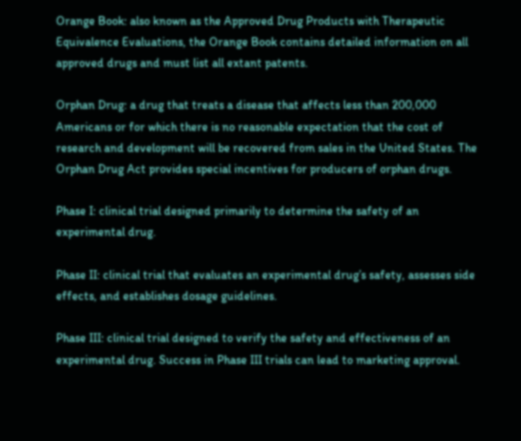Orange Book: also known as the Approved Drug Products with Therapeutic Equivalence Evaluations, the Orange Book contains detailed information on all approved drugs and must list all extant patents.

Orphan Drug: a drug that treats a disease that affects less than 200,000 Americans or for which there is no reasonable expectation that the cost of research and development will be recovered from sales in the United States. The Orphan Drug Act provides special incentives for producers of orphan drugs.

Phase I: clinical trial designed primarily to determine the safety of an experimental drug.

Phase II: clinical trial that evaluates an experimental drug’s safety, assesses side effects, and establishes dosage guidelines.

Phase III: clinical trial designed to verify the safety and effectiveness of an experimental drug. Success in Phase III trials can lead to marketing approval.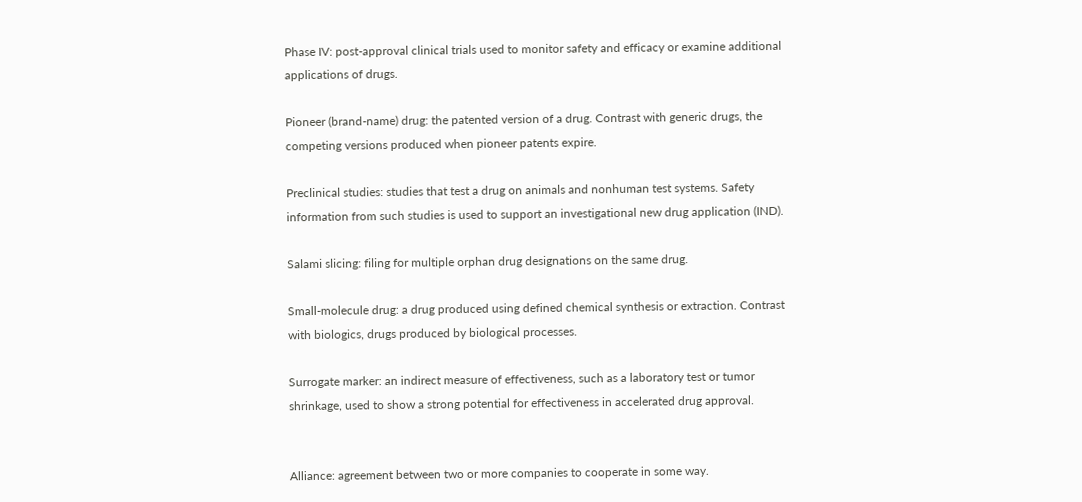Phase IV: post-approval clinical trials used to monitor safety and efficacy or examine additional applications of drugs.

Pioneer (brand-name) drug: the patented version of a drug. Contrast with generic drugs, the competing versions produced when pioneer patents expire.

Preclinical studies: studies that test a drug on animals and nonhuman test systems. Safety information from such studies is used to support an investigational new drug application (IND).

Salami slicing: filing for multiple orphan drug designations on the same drug.

Small-molecule drug: a drug produced using defined chemical synthesis or extraction. Contrast with biologics, drugs produced by biological processes.

Surrogate marker: an indirect measure of effectiveness, such as a laboratory test or tumor shrinkage, used to show a strong potential for effectiveness in accelerated drug approval.


Alliance: agreement between two or more companies to cooperate in some way.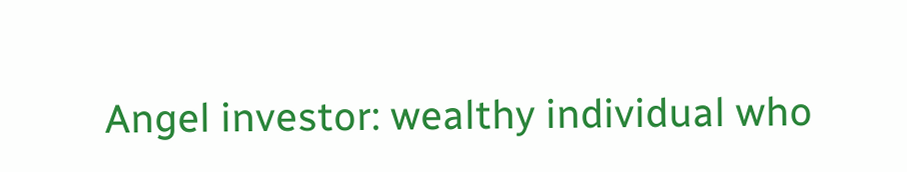Angel investor: wealthy individual who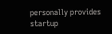personally provides startup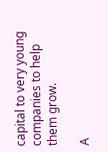capital to very young companies to help them grow.

A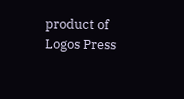product of Logos Press